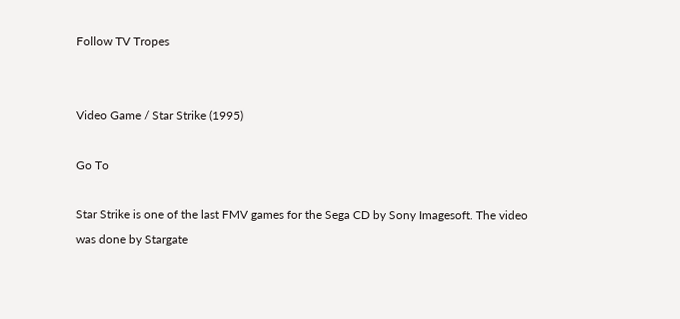Follow TV Tropes


Video Game / Star Strike (1995)

Go To

Star Strike is one of the last FMV games for the Sega CD by Sony Imagesoft. The video was done by Stargate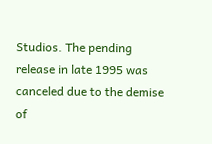Studios. The pending release in late 1995 was canceled due to the demise of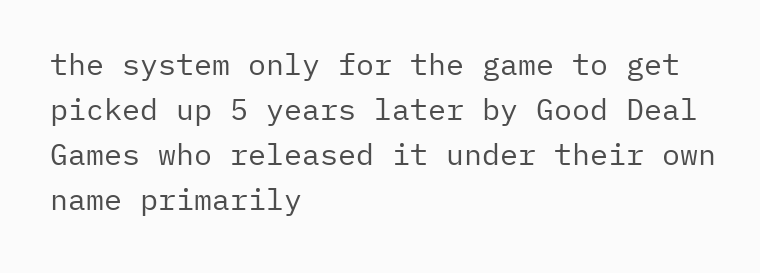the system only for the game to get picked up 5 years later by Good Deal Games who released it under their own name primarily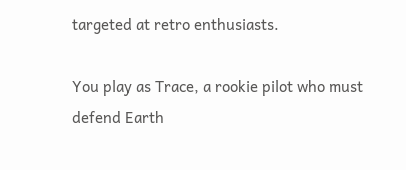targeted at retro enthusiasts.

You play as Trace, a rookie pilot who must defend Earth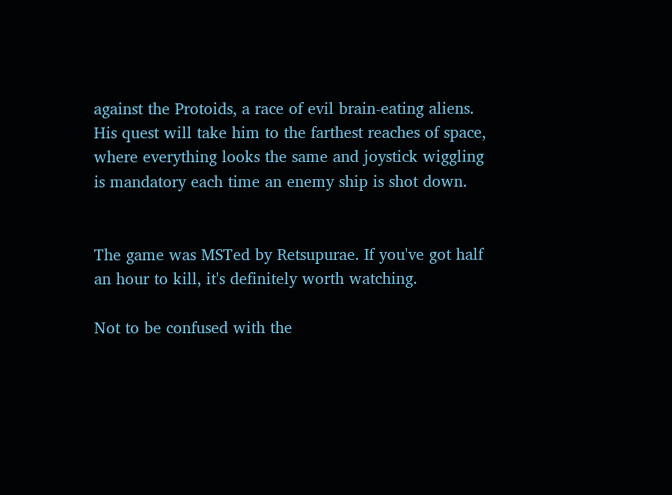against the Protoids, a race of evil brain-eating aliens. His quest will take him to the farthest reaches of space, where everything looks the same and joystick wiggling is mandatory each time an enemy ship is shot down.


The game was MSTed by Retsupurae. If you've got half an hour to kill, it's definitely worth watching.

Not to be confused with the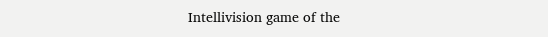Intellivision game of the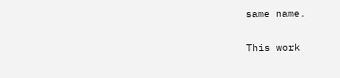same name.

This work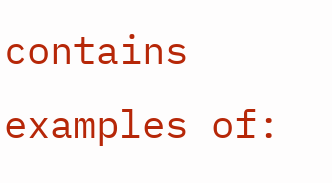contains examples of: